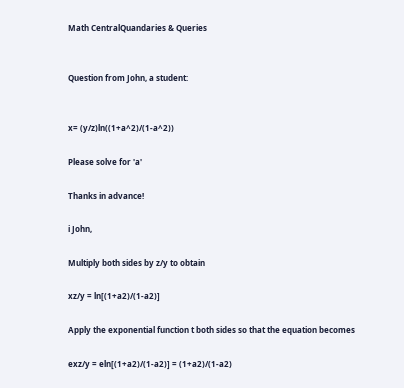Math CentralQuandaries & Queries


Question from John, a student:


x= (y/z)ln((1+a^2)/(1-a^2))

Please solve for 'a'

Thanks in advance!

i John,

Multiply both sides by z/y to obtain

xz/y = ln[(1+a2)/(1-a2)]

Apply the exponential function t both sides so that the equation becomes

exz/y = eln[(1+a2)/(1-a2)] = (1+a2)/(1-a2)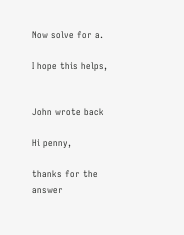Now solve for a.

I hope this helps,


John wrote back

Hi penny,

thanks for the answer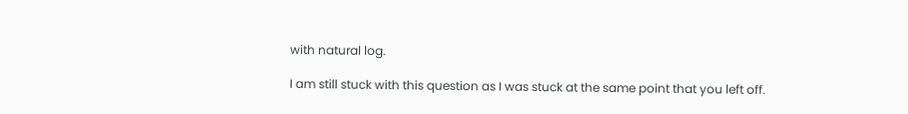with natural log.

I am still stuck with this question as I was stuck at the same point that you left off.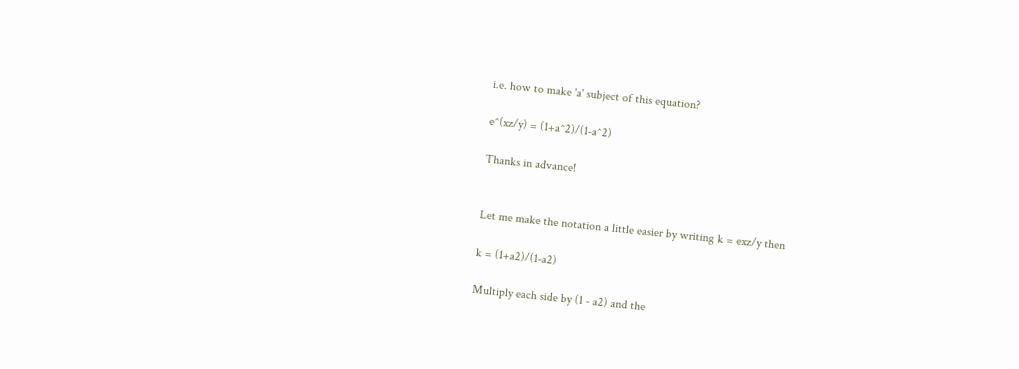i.e. how to make 'a' subject of this equation?

e^(xz/y) = (1+a^2)/(1-a^2)

Thanks in advance!


Let me make the notation a little easier by writing k = exz/y then

k = (1+a2)/(1-a2)

Multiply each side by (1 - a2) and the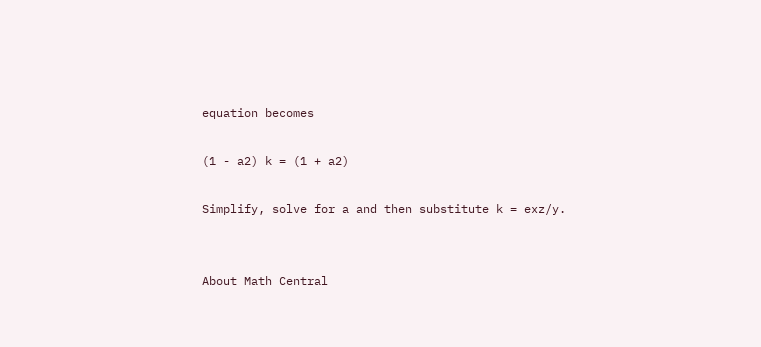equation becomes

(1 - a2) k = (1 + a2)

Simplify, solve for a and then substitute k = exz/y.


About Math Central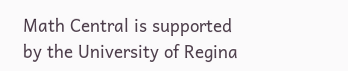Math Central is supported by the University of Regina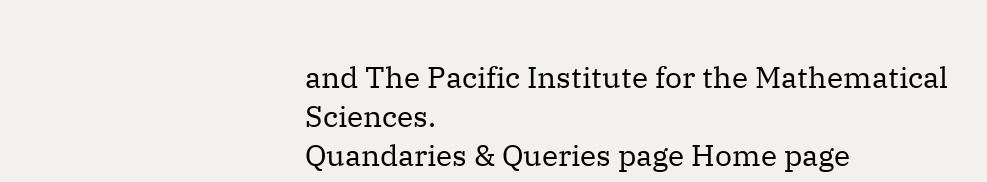and The Pacific Institute for the Mathematical Sciences.
Quandaries & Queries page Home page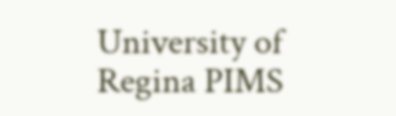University of Regina PIMS